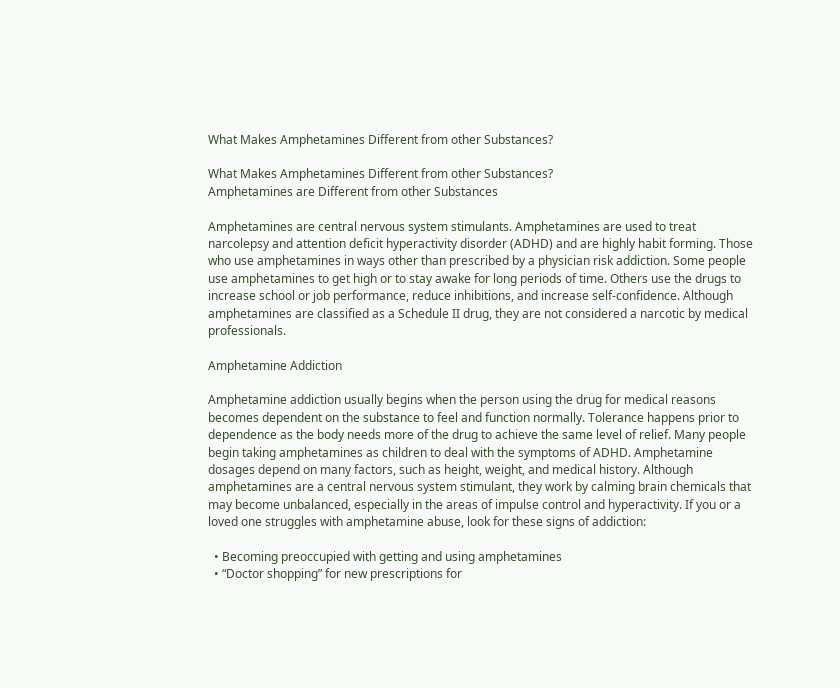What Makes Amphetamines Different from other Substances?

What Makes Amphetamines Different from other Substances?
Amphetamines are Different from other Substances

Amphetamines are central nervous system stimulants. Amphetamines are used to treat narcolepsy and attention deficit hyperactivity disorder (ADHD) and are highly habit forming. Those who use amphetamines in ways other than prescribed by a physician risk addiction. Some people use amphetamines to get high or to stay awake for long periods of time. Others use the drugs to increase school or job performance, reduce inhibitions, and increase self-confidence. Although amphetamines are classified as a Schedule II drug, they are not considered a narcotic by medical professionals.

Amphetamine Addiction

Amphetamine addiction usually begins when the person using the drug for medical reasons becomes dependent on the substance to feel and function normally. Tolerance happens prior to dependence as the body needs more of the drug to achieve the same level of relief. Many people begin taking amphetamines as children to deal with the symptoms of ADHD. Amphetamine dosages depend on many factors, such as height, weight, and medical history. Although amphetamines are a central nervous system stimulant, they work by calming brain chemicals that may become unbalanced, especially in the areas of impulse control and hyperactivity. If you or a loved one struggles with amphetamine abuse, look for these signs of addiction:

  • Becoming preoccupied with getting and using amphetamines
  • “Doctor shopping” for new prescriptions for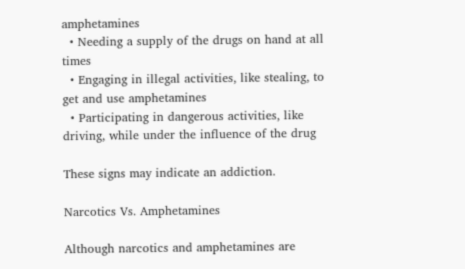amphetamines
  • Needing a supply of the drugs on hand at all times
  • Engaging in illegal activities, like stealing, to get and use amphetamines
  • Participating in dangerous activities, like driving, while under the influence of the drug

These signs may indicate an addiction.

Narcotics Vs. Amphetamines

Although narcotics and amphetamines are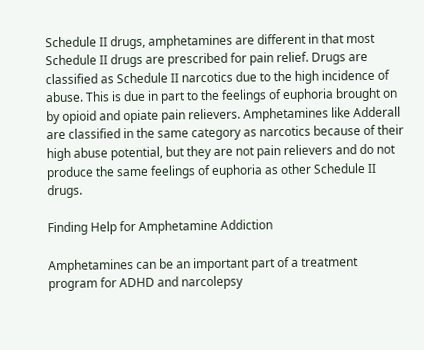Schedule II drugs, amphetamines are different in that most Schedule II drugs are prescribed for pain relief. Drugs are classified as Schedule II narcotics due to the high incidence of abuse. This is due in part to the feelings of euphoria brought on by opioid and opiate pain relievers. Amphetamines like Adderall are classified in the same category as narcotics because of their high abuse potential, but they are not pain relievers and do not produce the same feelings of euphoria as other Schedule II drugs.

Finding Help for Amphetamine Addiction

Amphetamines can be an important part of a treatment program for ADHD and narcolepsy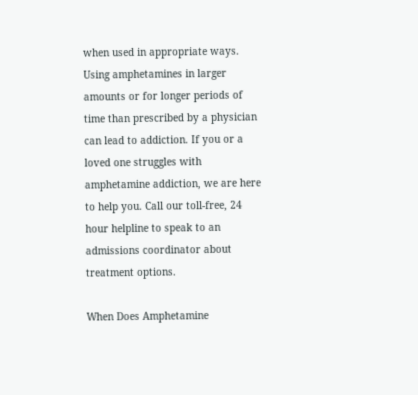when used in appropriate ways. Using amphetamines in larger amounts or for longer periods of time than prescribed by a physician can lead to addiction. If you or a loved one struggles with amphetamine addiction, we are here to help you. Call our toll-free, 24 hour helpline to speak to an admissions coordinator about treatment options.

When Does Amphetamine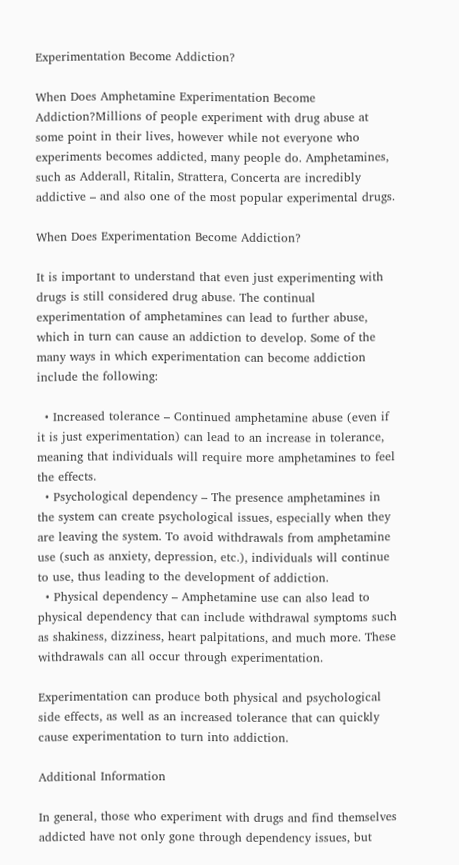Experimentation Become Addiction?

When Does Amphetamine Experimentation Become Addiction?Millions of people experiment with drug abuse at some point in their lives, however while not everyone who experiments becomes addicted, many people do. Amphetamines, such as Adderall, Ritalin, Strattera, Concerta are incredibly addictive – and also one of the most popular experimental drugs.

When Does Experimentation Become Addiction?

It is important to understand that even just experimenting with drugs is still considered drug abuse. The continual experimentation of amphetamines can lead to further abuse, which in turn can cause an addiction to develop. Some of the many ways in which experimentation can become addiction include the following:

  • Increased tolerance – Continued amphetamine abuse (even if it is just experimentation) can lead to an increase in tolerance, meaning that individuals will require more amphetamines to feel the effects.
  • Psychological dependency – The presence amphetamines in the system can create psychological issues, especially when they are leaving the system. To avoid withdrawals from amphetamine use (such as anxiety, depression, etc.), individuals will continue to use, thus leading to the development of addiction.
  • Physical dependency – Amphetamine use can also lead to physical dependency that can include withdrawal symptoms such as shakiness, dizziness, heart palpitations, and much more. These withdrawals can all occur through experimentation.

Experimentation can produce both physical and psychological side effects, as well as an increased tolerance that can quickly cause experimentation to turn into addiction.

Additional Information

In general, those who experiment with drugs and find themselves addicted have not only gone through dependency issues, but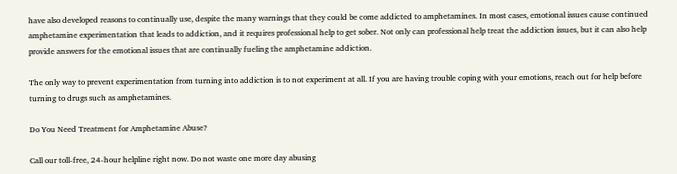have also developed reasons to continually use, despite the many warnings that they could be come addicted to amphetamines. In most cases, emotional issues cause continued amphetamine experimentation that leads to addiction, and it requires professional help to get sober. Not only can professional help treat the addiction issues, but it can also help provide answers for the emotional issues that are continually fueling the amphetamine addiction.

The only way to prevent experimentation from turning into addiction is to not experiment at all. If you are having trouble coping with your emotions, reach out for help before turning to drugs such as amphetamines.

Do You Need Treatment for Amphetamine Abuse?

Call our toll-free, 24-hour helpline right now. Do not waste one more day abusing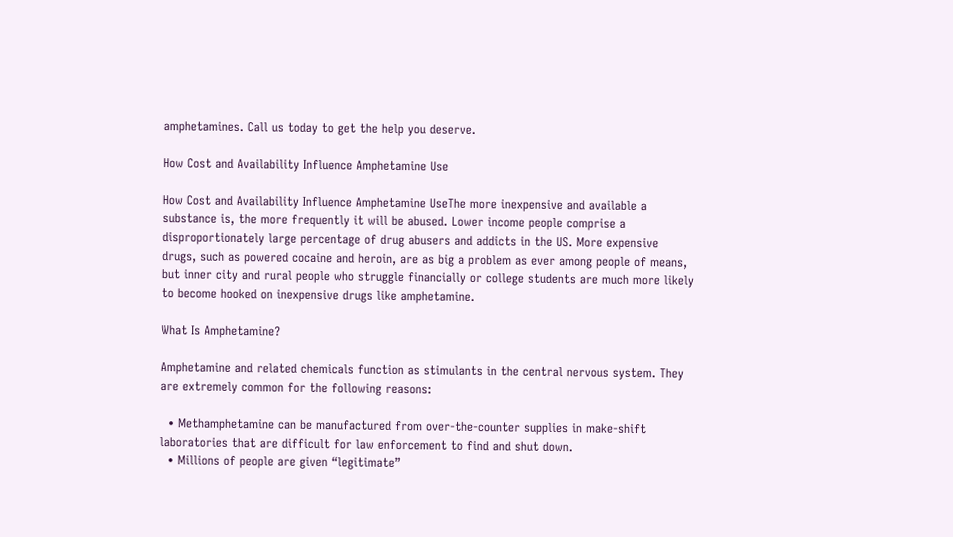amphetamines. Call us today to get the help you deserve.

How Cost and Availability Influence Amphetamine Use

How Cost and Availability Influence Amphetamine UseThe more inexpensive and available a substance is, the more frequently it will be abused. Lower income people comprise a disproportionately large percentage of drug abusers and addicts in the US. More expensive drugs, such as powered cocaine and heroin, are as big a problem as ever among people of means, but inner city and rural people who struggle financially or college students are much more likely to become hooked on inexpensive drugs like amphetamine.

What Is Amphetamine?

Amphetamine and related chemicals function as stimulants in the central nervous system. They are extremely common for the following reasons:

  • Methamphetamine can be manufactured from over-the-counter supplies in make-shift laboratories that are difficult for law enforcement to find and shut down.
  • Millions of people are given “legitimate”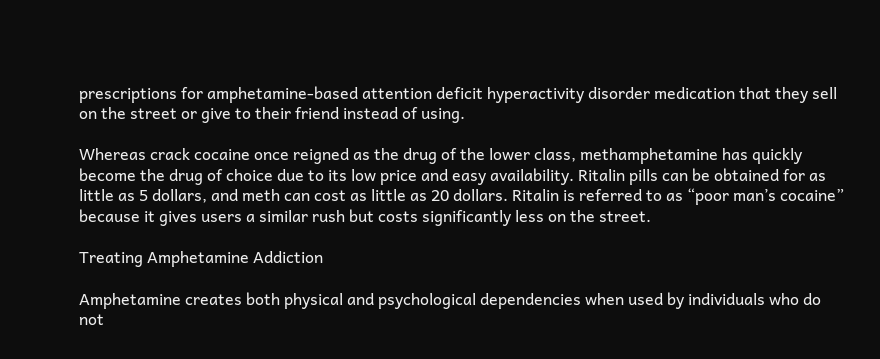prescriptions for amphetamine-based attention deficit hyperactivity disorder medication that they sell on the street or give to their friend instead of using.

Whereas crack cocaine once reigned as the drug of the lower class, methamphetamine has quickly become the drug of choice due to its low price and easy availability. Ritalin pills can be obtained for as little as 5 dollars, and meth can cost as little as 20 dollars. Ritalin is referred to as “poor man’s cocaine” because it gives users a similar rush but costs significantly less on the street.

Treating Amphetamine Addiction

Amphetamine creates both physical and psychological dependencies when used by individuals who do not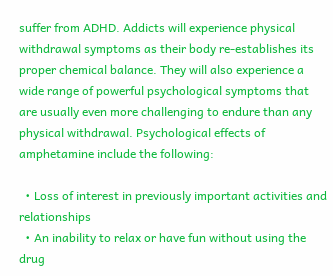suffer from ADHD. Addicts will experience physical withdrawal symptoms as their body re-establishes its proper chemical balance. They will also experience a wide range of powerful psychological symptoms that are usually even more challenging to endure than any physical withdrawal. Psychological effects of amphetamine include the following:

  • Loss of interest in previously important activities and relationships
  • An inability to relax or have fun without using the drug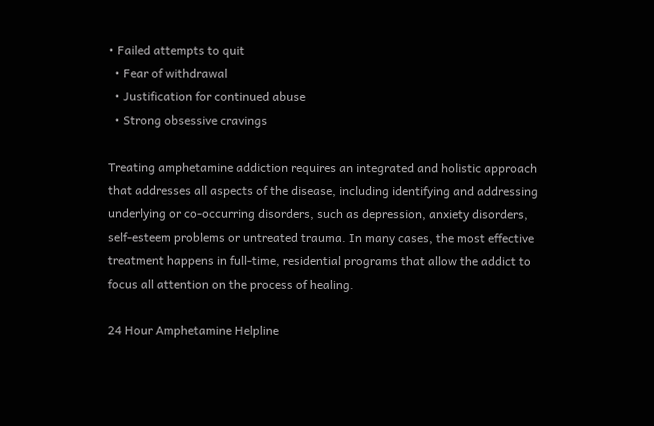• Failed attempts to quit
  • Fear of withdrawal
  • Justification for continued abuse
  • Strong obsessive cravings

Treating amphetamine addiction requires an integrated and holistic approach that addresses all aspects of the disease, including identifying and addressing underlying or co-occurring disorders, such as depression, anxiety disorders, self-esteem problems or untreated trauma. In many cases, the most effective treatment happens in full-time, residential programs that allow the addict to focus all attention on the process of healing.

24 Hour Amphetamine Helpline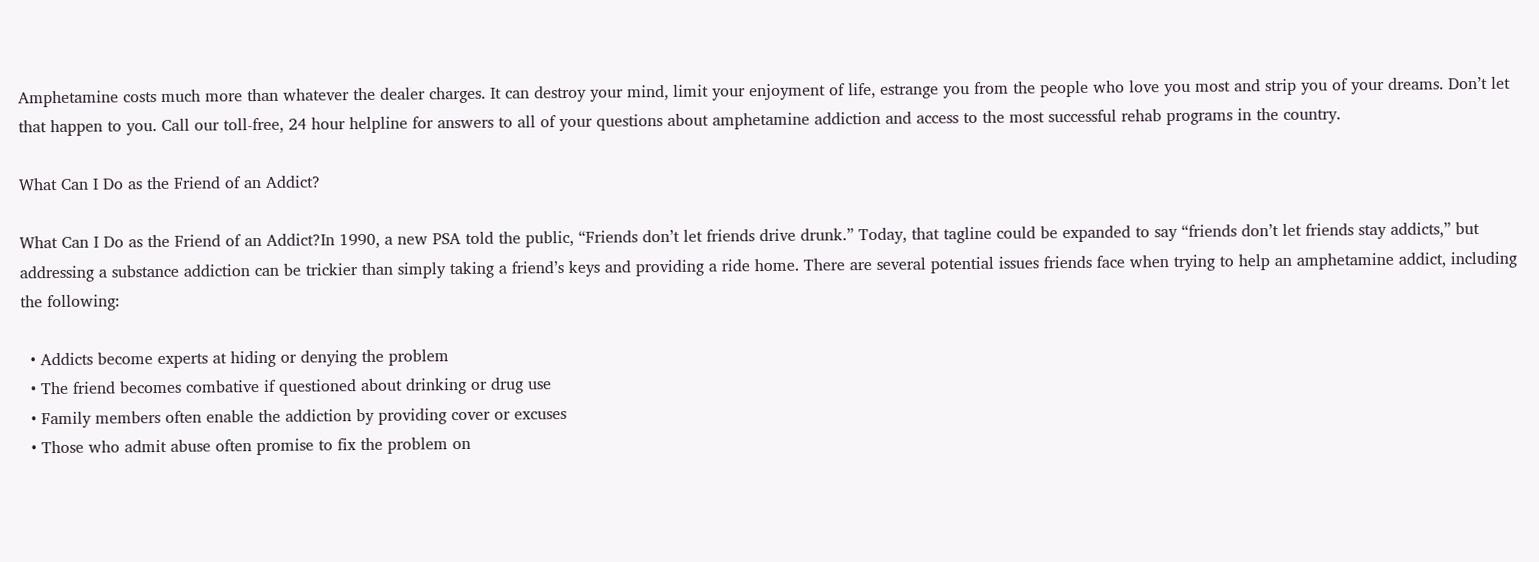Amphetamine costs much more than whatever the dealer charges. It can destroy your mind, limit your enjoyment of life, estrange you from the people who love you most and strip you of your dreams. Don’t let that happen to you. Call our toll-free, 24 hour helpline for answers to all of your questions about amphetamine addiction and access to the most successful rehab programs in the country.

What Can I Do as the Friend of an Addict?

What Can I Do as the Friend of an Addict?In 1990, a new PSA told the public, “Friends don’t let friends drive drunk.” Today, that tagline could be expanded to say “friends don’t let friends stay addicts,” but addressing a substance addiction can be trickier than simply taking a friend’s keys and providing a ride home. There are several potential issues friends face when trying to help an amphetamine addict, including the following:

  • Addicts become experts at hiding or denying the problem
  • The friend becomes combative if questioned about drinking or drug use
  • Family members often enable the addiction by providing cover or excuses
  • Those who admit abuse often promise to fix the problem on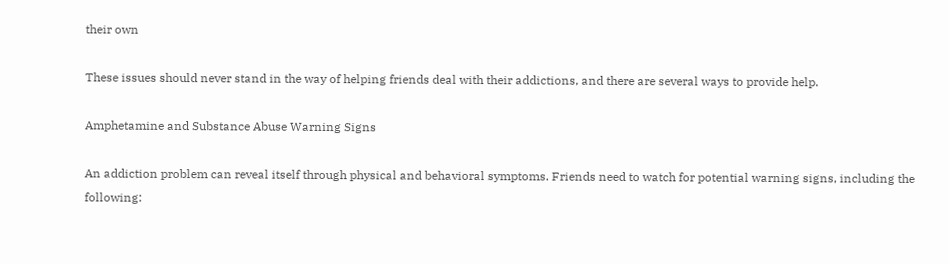their own

These issues should never stand in the way of helping friends deal with their addictions, and there are several ways to provide help.

Amphetamine and Substance Abuse Warning Signs

An addiction problem can reveal itself through physical and behavioral symptoms. Friends need to watch for potential warning signs, including the following: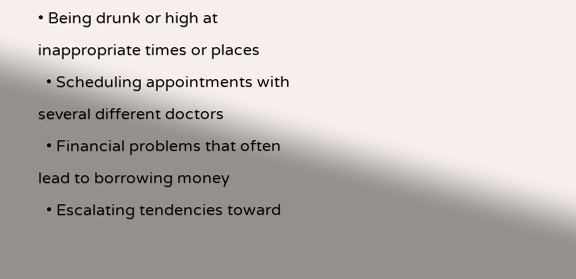• Being drunk or high at inappropriate times or places
  • Scheduling appointments with several different doctors
  • Financial problems that often lead to borrowing money
  • Escalating tendencies toward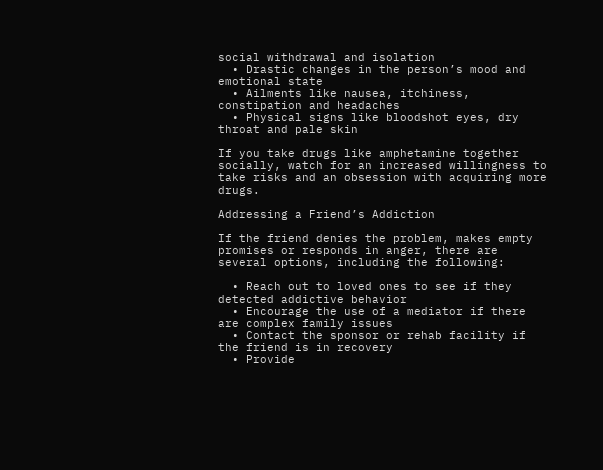social withdrawal and isolation
  • Drastic changes in the person’s mood and emotional state
  • Ailments like nausea, itchiness, constipation and headaches
  • Physical signs like bloodshot eyes, dry throat and pale skin

If you take drugs like amphetamine together socially, watch for an increased willingness to take risks and an obsession with acquiring more drugs.

Addressing a Friend’s Addiction

If the friend denies the problem, makes empty promises or responds in anger, there are several options, including the following:

  • Reach out to loved ones to see if they detected addictive behavior
  • Encourage the use of a mediator if there are complex family issues
  • Contact the sponsor or rehab facility if the friend is in recovery
  • Provide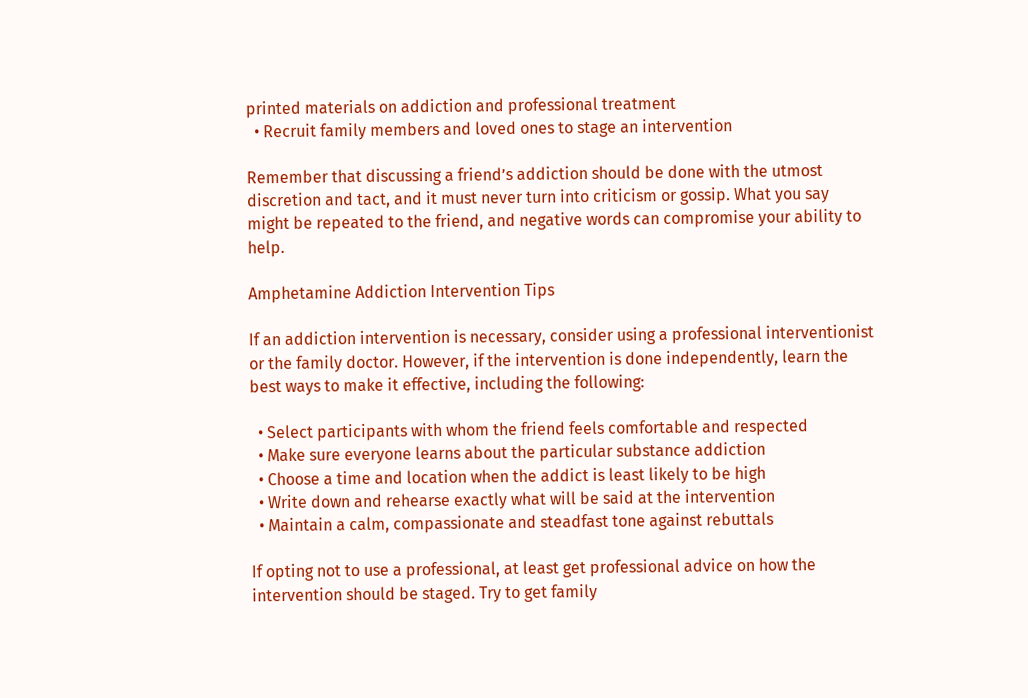printed materials on addiction and professional treatment
  • Recruit family members and loved ones to stage an intervention

Remember that discussing a friend’s addiction should be done with the utmost discretion and tact, and it must never turn into criticism or gossip. What you say might be repeated to the friend, and negative words can compromise your ability to help.

Amphetamine Addiction Intervention Tips

If an addiction intervention is necessary, consider using a professional interventionist or the family doctor. However, if the intervention is done independently, learn the best ways to make it effective, including the following:

  • Select participants with whom the friend feels comfortable and respected
  • Make sure everyone learns about the particular substance addiction
  • Choose a time and location when the addict is least likely to be high
  • Write down and rehearse exactly what will be said at the intervention
  • Maintain a calm, compassionate and steadfast tone against rebuttals

If opting not to use a professional, at least get professional advice on how the intervention should be staged. Try to get family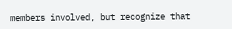members involved, but recognize that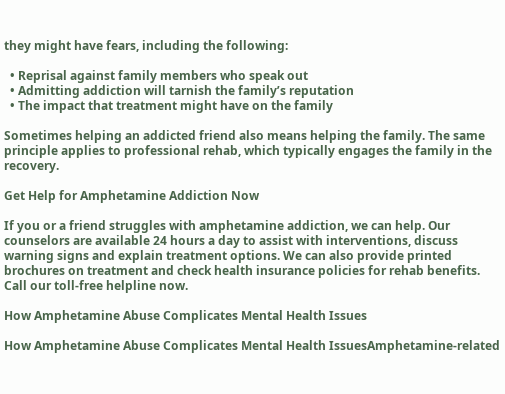they might have fears, including the following:

  • Reprisal against family members who speak out
  • Admitting addiction will tarnish the family’s reputation
  • The impact that treatment might have on the family

Sometimes helping an addicted friend also means helping the family. The same principle applies to professional rehab, which typically engages the family in the recovery.

Get Help for Amphetamine Addiction Now

If you or a friend struggles with amphetamine addiction, we can help. Our counselors are available 24 hours a day to assist with interventions, discuss warning signs and explain treatment options. We can also provide printed brochures on treatment and check health insurance policies for rehab benefits. Call our toll-free helpline now.

How Amphetamine Abuse Complicates Mental Health Issues

How Amphetamine Abuse Complicates Mental Health IssuesAmphetamine-related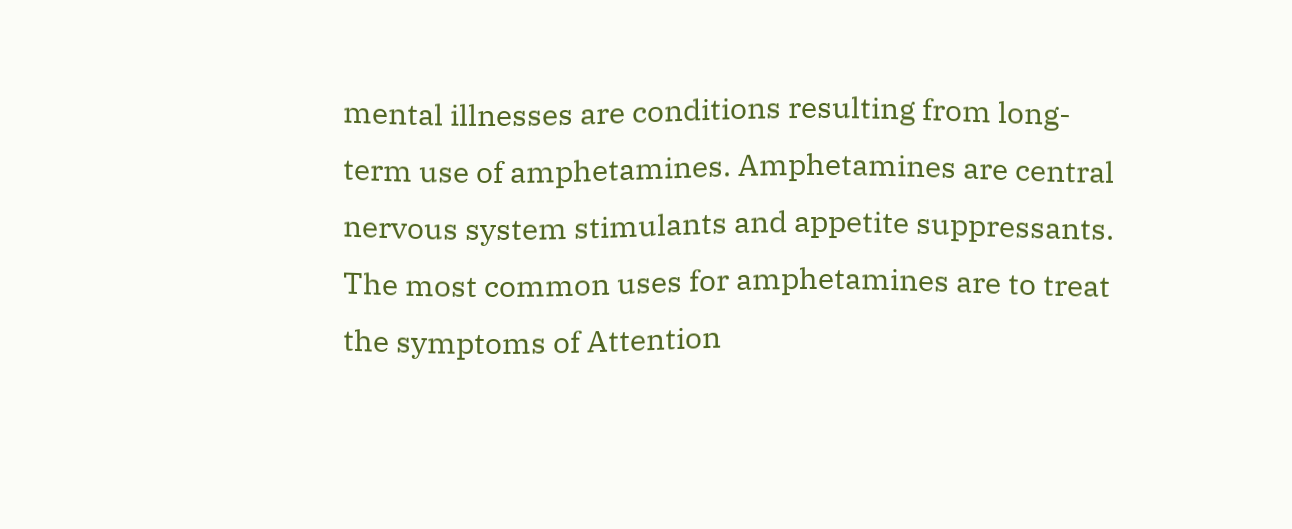mental illnesses are conditions resulting from long-term use of amphetamines. Amphetamines are central nervous system stimulants and appetite suppressants. The most common uses for amphetamines are to treat the symptoms of Attention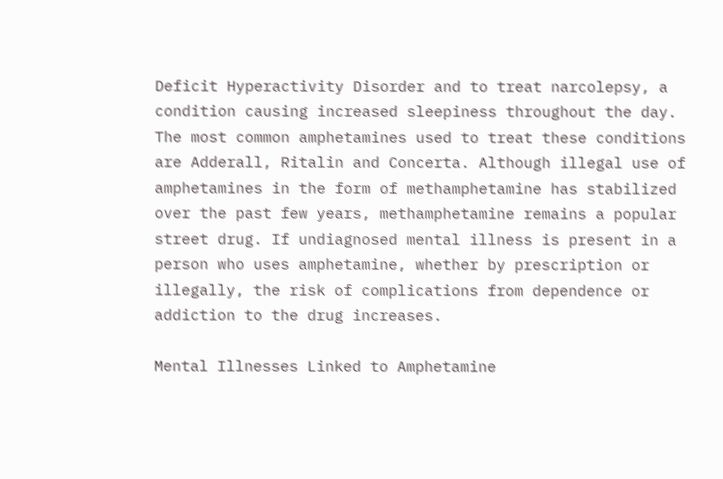Deficit Hyperactivity Disorder and to treat narcolepsy, a condition causing increased sleepiness throughout the day. The most common amphetamines used to treat these conditions are Adderall, Ritalin and Concerta. Although illegal use of amphetamines in the form of methamphetamine has stabilized over the past few years, methamphetamine remains a popular street drug. If undiagnosed mental illness is present in a person who uses amphetamine, whether by prescription or illegally, the risk of complications from dependence or addiction to the drug increases.

Mental Illnesses Linked to Amphetamine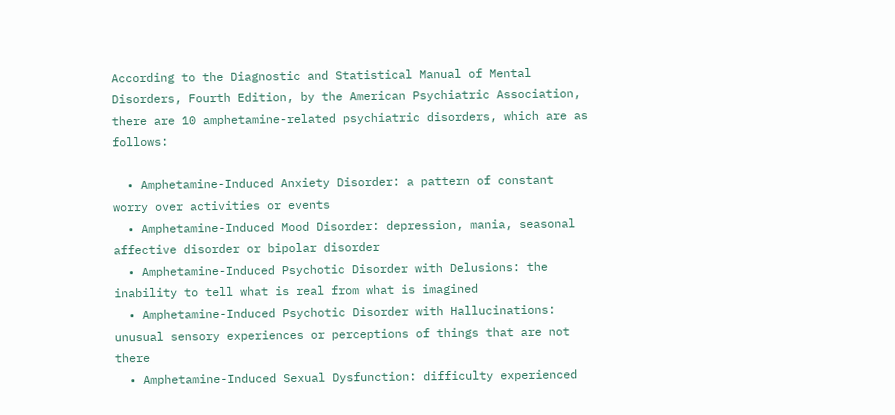According to the Diagnostic and Statistical Manual of Mental Disorders, Fourth Edition, by the American Psychiatric Association, there are 10 amphetamine-related psychiatric disorders, which are as follows:

  • Amphetamine-Induced Anxiety Disorder: a pattern of constant worry over activities or events
  • Amphetamine-Induced Mood Disorder: depression, mania, seasonal affective disorder or bipolar disorder
  • Amphetamine-Induced Psychotic Disorder with Delusions: the inability to tell what is real from what is imagined
  • Amphetamine-Induced Psychotic Disorder with Hallucinations: unusual sensory experiences or perceptions of things that are not there
  • Amphetamine-Induced Sexual Dysfunction: difficulty experienced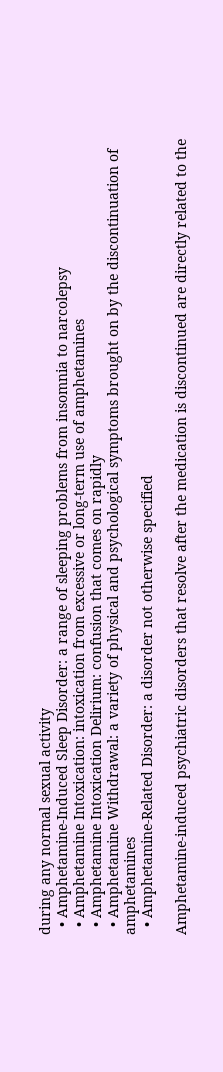during any normal sexual activity
  • Amphetamine-Induced Sleep Disorder: a range of sleeping problems from insomnia to narcolepsy
  • Amphetamine Intoxication: intoxication from excessive or long-term use of amphetamines
  • Amphetamine Intoxication Delirium: confusion that comes on rapidly
  • Amphetamine Withdrawal: a variety of physical and psychological symptoms brought on by the discontinuation of amphetamines
  • Amphetamine-Related Disorder: a disorder not otherwise specified

Amphetamine-induced psychiatric disorders that resolve after the medication is discontinued are directly related to the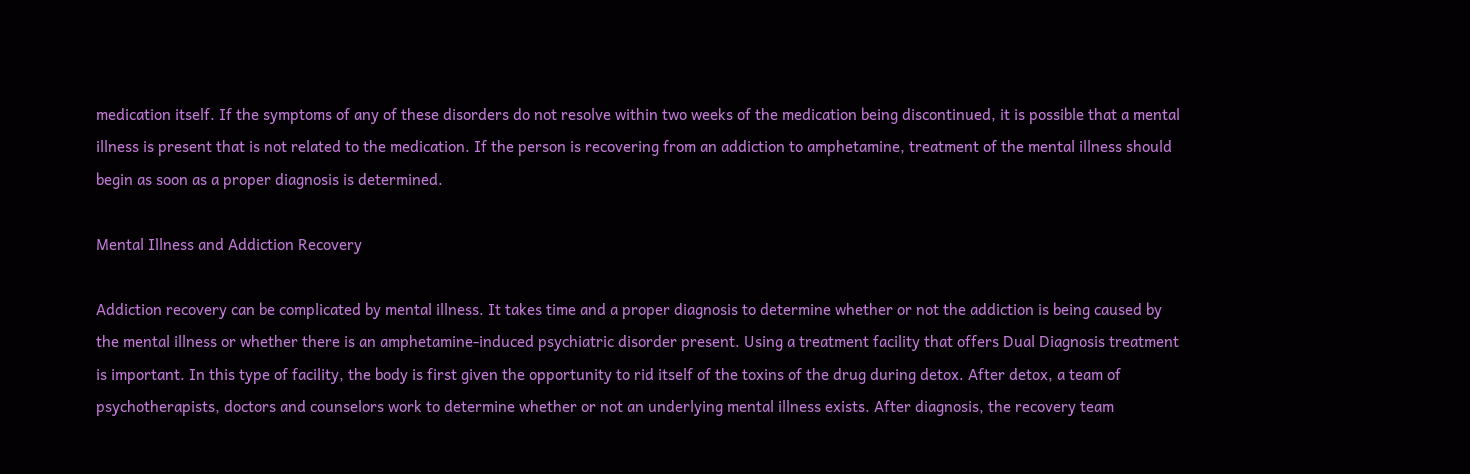medication itself. If the symptoms of any of these disorders do not resolve within two weeks of the medication being discontinued, it is possible that a mental illness is present that is not related to the medication. If the person is recovering from an addiction to amphetamine, treatment of the mental illness should begin as soon as a proper diagnosis is determined.

Mental Illness and Addiction Recovery

Addiction recovery can be complicated by mental illness. It takes time and a proper diagnosis to determine whether or not the addiction is being caused by the mental illness or whether there is an amphetamine-induced psychiatric disorder present. Using a treatment facility that offers Dual Diagnosis treatment is important. In this type of facility, the body is first given the opportunity to rid itself of the toxins of the drug during detox. After detox, a team of psychotherapists, doctors and counselors work to determine whether or not an underlying mental illness exists. After diagnosis, the recovery team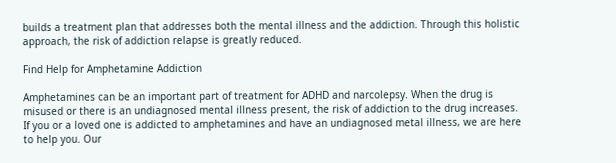builds a treatment plan that addresses both the mental illness and the addiction. Through this holistic approach, the risk of addiction relapse is greatly reduced.

Find Help for Amphetamine Addiction

Amphetamines can be an important part of treatment for ADHD and narcolepsy. When the drug is misused or there is an undiagnosed mental illness present, the risk of addiction to the drug increases. If you or a loved one is addicted to amphetamines and have an undiagnosed metal illness, we are here to help you. Our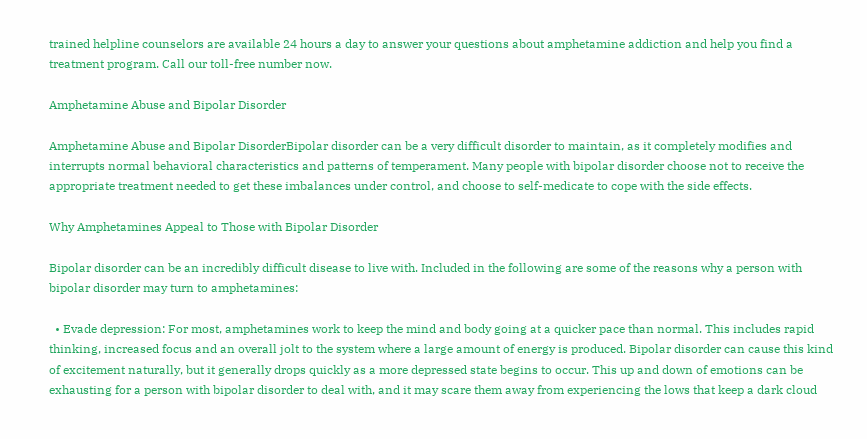trained helpline counselors are available 24 hours a day to answer your questions about amphetamine addiction and help you find a treatment program. Call our toll-free number now.

Amphetamine Abuse and Bipolar Disorder

Amphetamine Abuse and Bipolar DisorderBipolar disorder can be a very difficult disorder to maintain, as it completely modifies and interrupts normal behavioral characteristics and patterns of temperament. Many people with bipolar disorder choose not to receive the appropriate treatment needed to get these imbalances under control, and choose to self-medicate to cope with the side effects.

Why Amphetamines Appeal to Those with Bipolar Disorder

Bipolar disorder can be an incredibly difficult disease to live with. Included in the following are some of the reasons why a person with bipolar disorder may turn to amphetamines:

  • Evade depression: For most, amphetamines work to keep the mind and body going at a quicker pace than normal. This includes rapid thinking, increased focus and an overall jolt to the system where a large amount of energy is produced. Bipolar disorder can cause this kind of excitement naturally, but it generally drops quickly as a more depressed state begins to occur. This up and down of emotions can be exhausting for a person with bipolar disorder to deal with, and it may scare them away from experiencing the lows that keep a dark cloud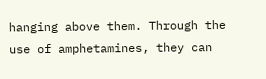hanging above them. Through the use of amphetamines, they can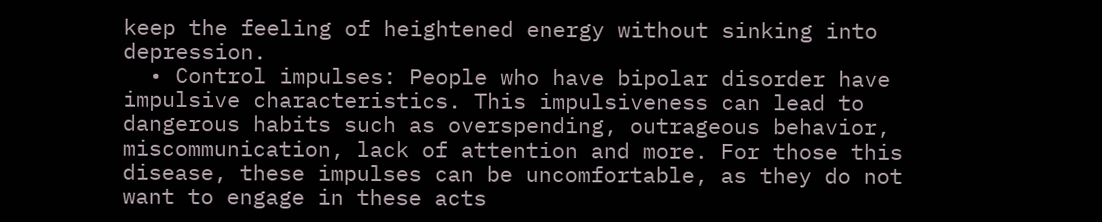keep the feeling of heightened energy without sinking into depression.
  • Control impulses: People who have bipolar disorder have impulsive characteristics. This impulsiveness can lead to dangerous habits such as overspending, outrageous behavior, miscommunication, lack of attention and more. For those this disease, these impulses can be uncomfortable, as they do not want to engage in these acts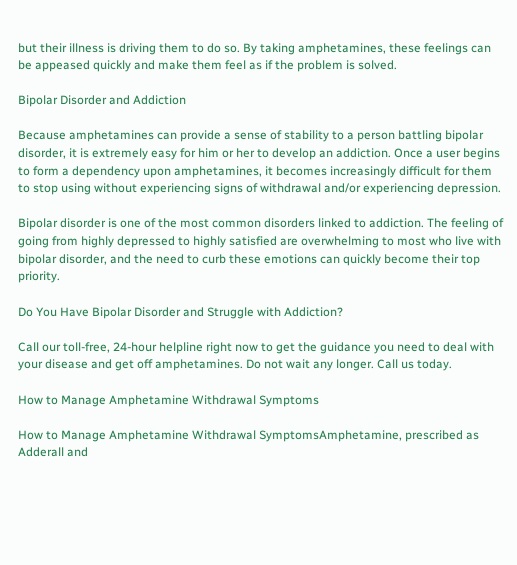but their illness is driving them to do so. By taking amphetamines, these feelings can be appeased quickly and make them feel as if the problem is solved.

Bipolar Disorder and Addiction

Because amphetamines can provide a sense of stability to a person battling bipolar disorder, it is extremely easy for him or her to develop an addiction. Once a user begins to form a dependency upon amphetamines, it becomes increasingly difficult for them to stop using without experiencing signs of withdrawal and/or experiencing depression.

Bipolar disorder is one of the most common disorders linked to addiction. The feeling of going from highly depressed to highly satisfied are overwhelming to most who live with bipolar disorder, and the need to curb these emotions can quickly become their top priority.

Do You Have Bipolar Disorder and Struggle with Addiction?

Call our toll-free, 24-hour helpline right now to get the guidance you need to deal with your disease and get off amphetamines. Do not wait any longer. Call us today.

How to Manage Amphetamine Withdrawal Symptoms

How to Manage Amphetamine Withdrawal SymptomsAmphetamine, prescribed as Adderall and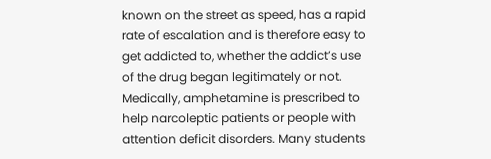known on the street as speed, has a rapid rate of escalation and is therefore easy to get addicted to, whether the addict’s use of the drug began legitimately or not. Medically, amphetamine is prescribed to help narcoleptic patients or people with attention deficit disorders. Many students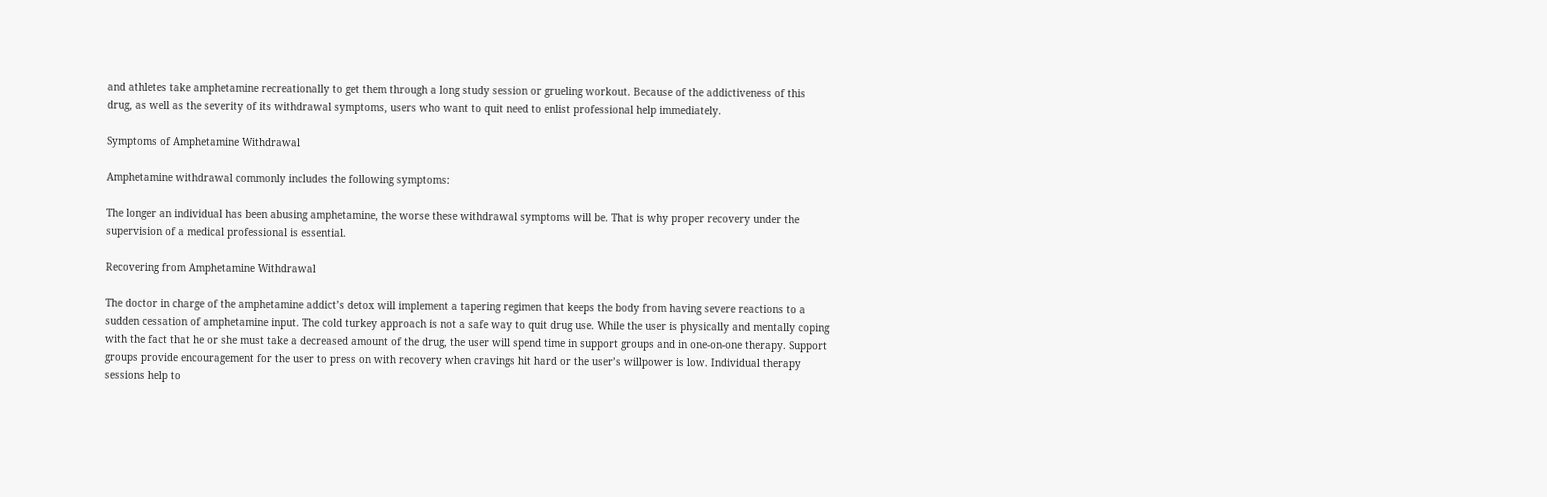and athletes take amphetamine recreationally to get them through a long study session or grueling workout. Because of the addictiveness of this drug, as well as the severity of its withdrawal symptoms, users who want to quit need to enlist professional help immediately.

Symptoms of Amphetamine Withdrawal

Amphetamine withdrawal commonly includes the following symptoms:

The longer an individual has been abusing amphetamine, the worse these withdrawal symptoms will be. That is why proper recovery under the supervision of a medical professional is essential.

Recovering from Amphetamine Withdrawal

The doctor in charge of the amphetamine addict’s detox will implement a tapering regimen that keeps the body from having severe reactions to a sudden cessation of amphetamine input. The cold turkey approach is not a safe way to quit drug use. While the user is physically and mentally coping with the fact that he or she must take a decreased amount of the drug, the user will spend time in support groups and in one-on-one therapy. Support groups provide encouragement for the user to press on with recovery when cravings hit hard or the user’s willpower is low. Individual therapy sessions help to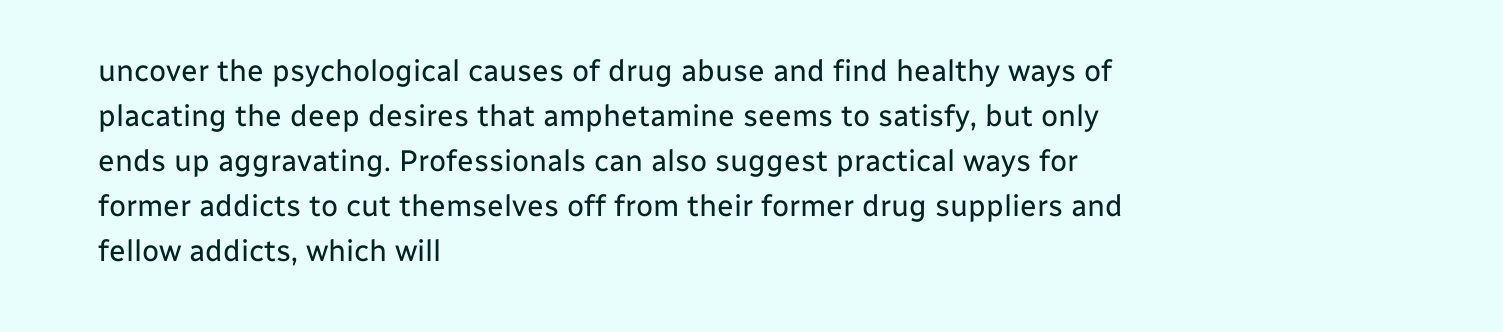uncover the psychological causes of drug abuse and find healthy ways of placating the deep desires that amphetamine seems to satisfy, but only ends up aggravating. Professionals can also suggest practical ways for former addicts to cut themselves off from their former drug suppliers and fellow addicts, which will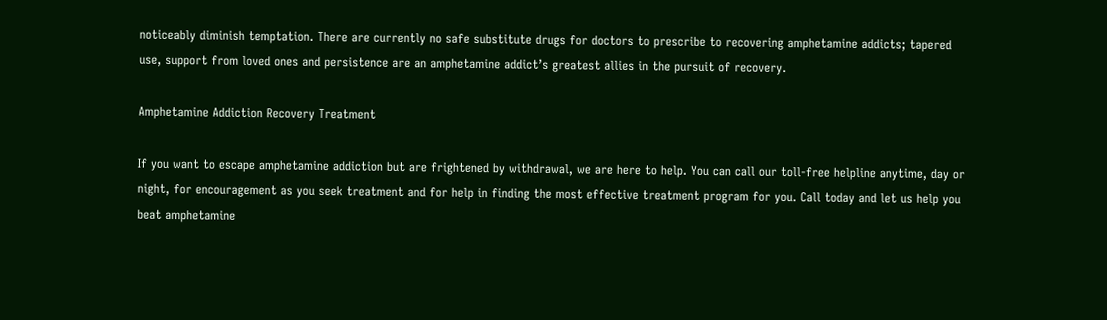noticeably diminish temptation. There are currently no safe substitute drugs for doctors to prescribe to recovering amphetamine addicts; tapered use, support from loved ones and persistence are an amphetamine addict’s greatest allies in the pursuit of recovery.

Amphetamine Addiction Recovery Treatment

If you want to escape amphetamine addiction but are frightened by withdrawal, we are here to help. You can call our toll-free helpline anytime, day or night, for encouragement as you seek treatment and for help in finding the most effective treatment program for you. Call today and let us help you beat amphetamine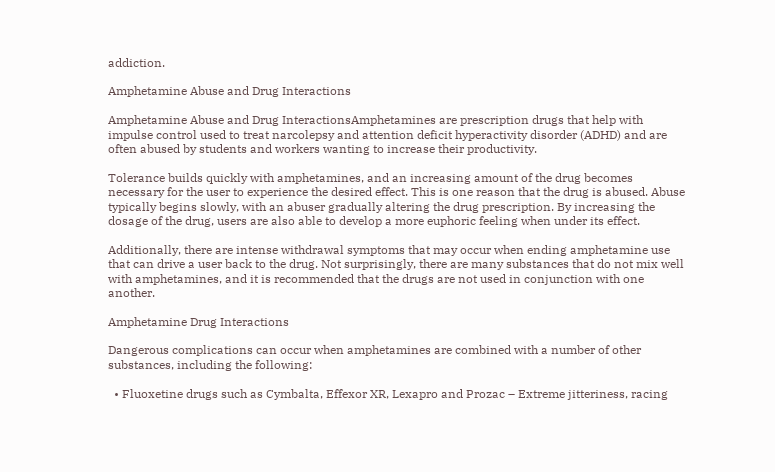addiction.

Amphetamine Abuse and Drug Interactions

Amphetamine Abuse and Drug InteractionsAmphetamines are prescription drugs that help with impulse control used to treat narcolepsy and attention deficit hyperactivity disorder (ADHD) and are often abused by students and workers wanting to increase their productivity.

Tolerance builds quickly with amphetamines, and an increasing amount of the drug becomes necessary for the user to experience the desired effect. This is one reason that the drug is abused. Abuse typically begins slowly, with an abuser gradually altering the drug prescription. By increasing the dosage of the drug, users are also able to develop a more euphoric feeling when under its effect.

Additionally, there are intense withdrawal symptoms that may occur when ending amphetamine use that can drive a user back to the drug. Not surprisingly, there are many substances that do not mix well with amphetamines, and it is recommended that the drugs are not used in conjunction with one another.

Amphetamine Drug Interactions

Dangerous complications can occur when amphetamines are combined with a number of other substances, including the following:

  • Fluoxetine drugs such as Cymbalta, Effexor XR, Lexapro and Prozac – Extreme jitteriness, racing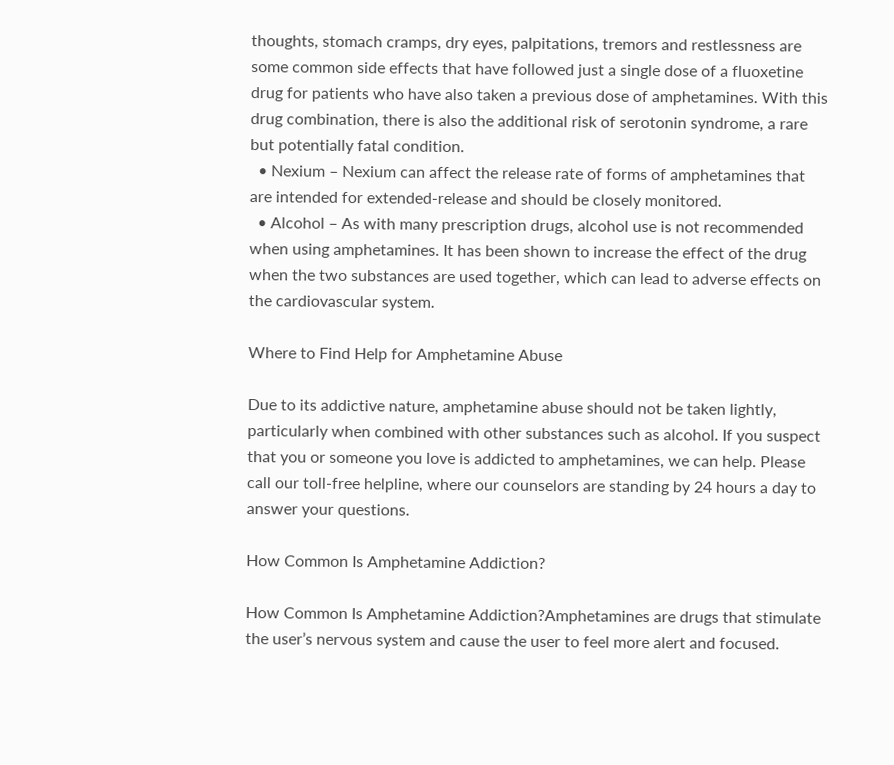thoughts, stomach cramps, dry eyes, palpitations, tremors and restlessness are some common side effects that have followed just a single dose of a fluoxetine drug for patients who have also taken a previous dose of amphetamines. With this drug combination, there is also the additional risk of serotonin syndrome, a rare but potentially fatal condition.
  • Nexium – Nexium can affect the release rate of forms of amphetamines that are intended for extended-release and should be closely monitored.
  • Alcohol – As with many prescription drugs, alcohol use is not recommended when using amphetamines. It has been shown to increase the effect of the drug when the two substances are used together, which can lead to adverse effects on the cardiovascular system.

Where to Find Help for Amphetamine Abuse

Due to its addictive nature, amphetamine abuse should not be taken lightly, particularly when combined with other substances such as alcohol. If you suspect that you or someone you love is addicted to amphetamines, we can help. Please call our toll-free helpline, where our counselors are standing by 24 hours a day to answer your questions.

How Common Is Amphetamine Addiction?

How Common Is Amphetamine Addiction?Amphetamines are drugs that stimulate the user’s nervous system and cause the user to feel more alert and focused.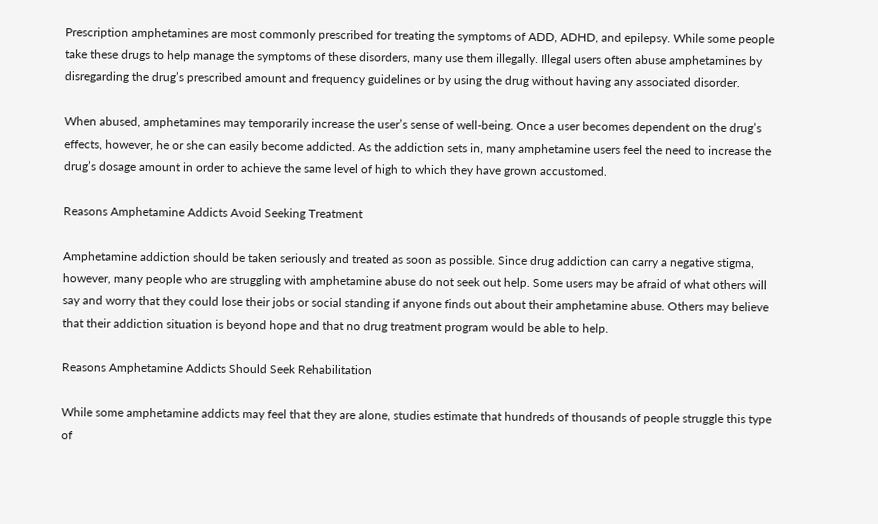Prescription amphetamines are most commonly prescribed for treating the symptoms of ADD, ADHD, and epilepsy. While some people take these drugs to help manage the symptoms of these disorders, many use them illegally. Illegal users often abuse amphetamines by disregarding the drug’s prescribed amount and frequency guidelines or by using the drug without having any associated disorder.

When abused, amphetamines may temporarily increase the user’s sense of well-being. Once a user becomes dependent on the drug’s effects, however, he or she can easily become addicted. As the addiction sets in, many amphetamine users feel the need to increase the drug’s dosage amount in order to achieve the same level of high to which they have grown accustomed.

Reasons Amphetamine Addicts Avoid Seeking Treatment

Amphetamine addiction should be taken seriously and treated as soon as possible. Since drug addiction can carry a negative stigma, however, many people who are struggling with amphetamine abuse do not seek out help. Some users may be afraid of what others will say and worry that they could lose their jobs or social standing if anyone finds out about their amphetamine abuse. Others may believe that their addiction situation is beyond hope and that no drug treatment program would be able to help.

Reasons Amphetamine Addicts Should Seek Rehabilitation

While some amphetamine addicts may feel that they are alone, studies estimate that hundreds of thousands of people struggle this type of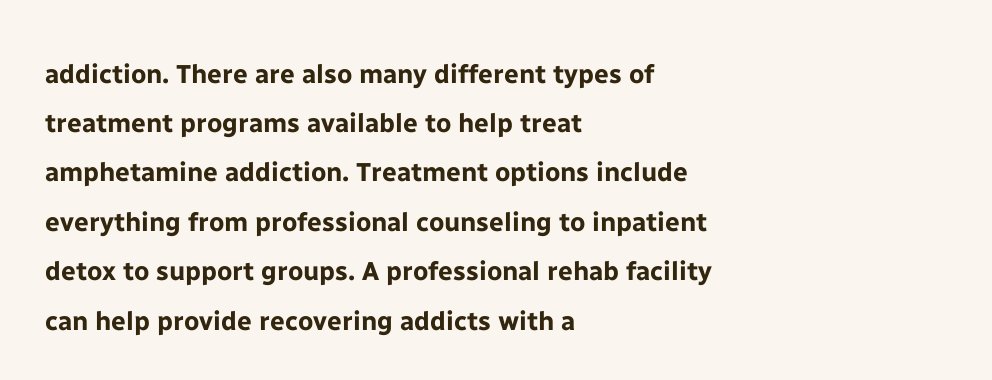addiction. There are also many different types of treatment programs available to help treat amphetamine addiction. Treatment options include everything from professional counseling to inpatient detox to support groups. A professional rehab facility can help provide recovering addicts with a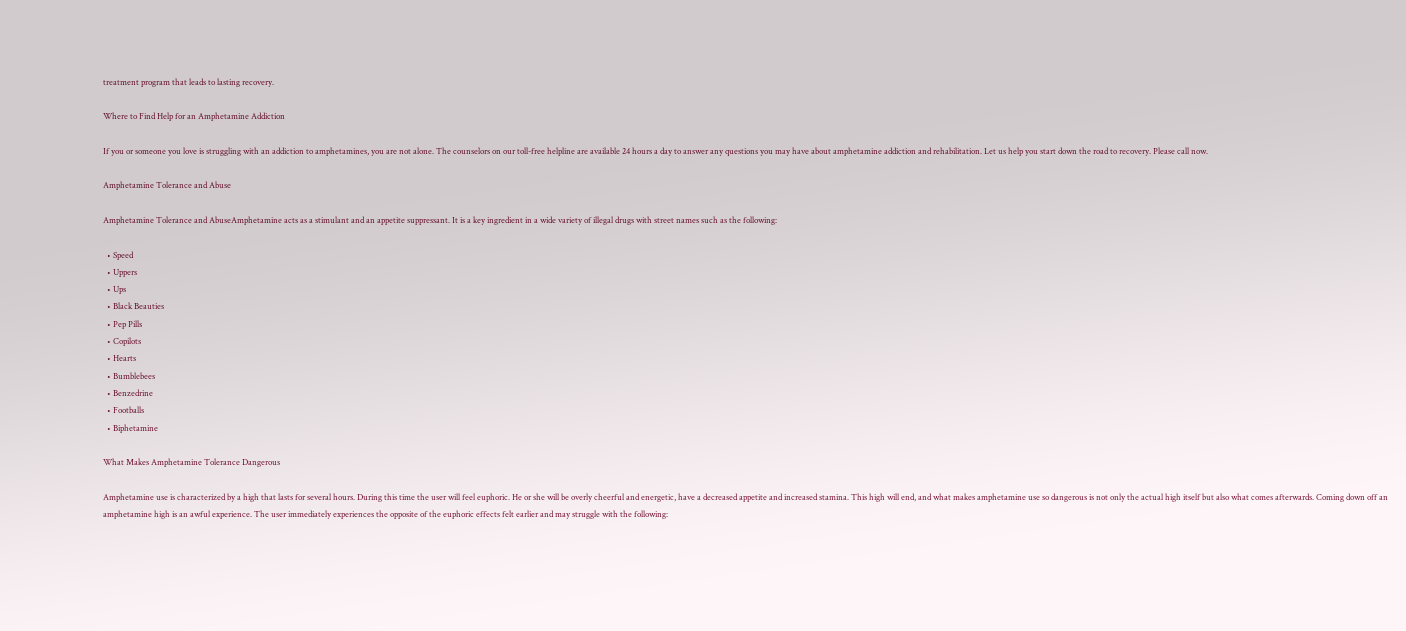treatment program that leads to lasting recovery.

Where to Find Help for an Amphetamine Addiction

If you or someone you love is struggling with an addiction to amphetamines, you are not alone. The counselors on our toll-free helpline are available 24 hours a day to answer any questions you may have about amphetamine addiction and rehabilitation. Let us help you start down the road to recovery. Please call now.

Amphetamine Tolerance and Abuse

Amphetamine Tolerance and AbuseAmphetamine acts as a stimulant and an appetite suppressant. It is a key ingredient in a wide variety of illegal drugs with street names such as the following:

  • Speed
  • Uppers
  • Ups
  • Black Beauties
  • Pep Pills
  • Copilots
  • Hearts
  • Bumblebees
  • Benzedrine
  • Footballs
  • Biphetamine

What Makes Amphetamine Tolerance Dangerous

Amphetamine use is characterized by a high that lasts for several hours. During this time the user will feel euphoric. He or she will be overly cheerful and energetic, have a decreased appetite and increased stamina. This high will end, and what makes amphetamine use so dangerous is not only the actual high itself but also what comes afterwards. Coming down off an amphetamine high is an awful experience. The user immediately experiences the opposite of the euphoric effects felt earlier and may struggle with the following: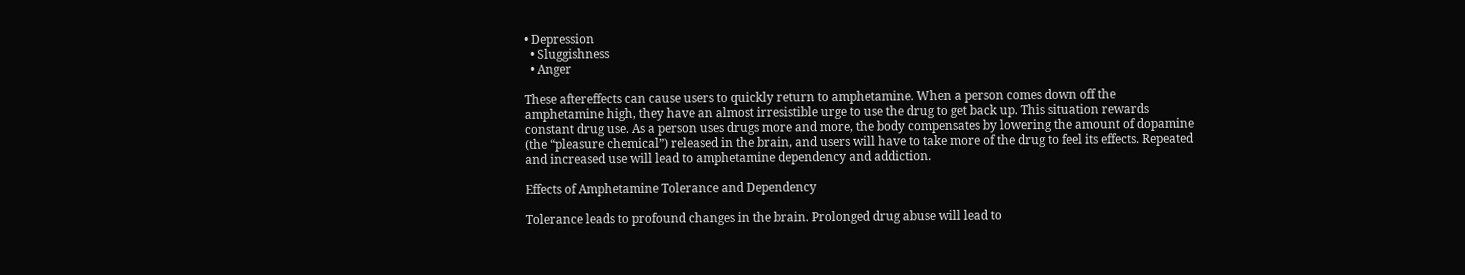• Depression
  • Sluggishness
  • Anger

These aftereffects can cause users to quickly return to amphetamine. When a person comes down off the amphetamine high, they have an almost irresistible urge to use the drug to get back up. This situation rewards constant drug use. As a person uses drugs more and more, the body compensates by lowering the amount of dopamine (the “pleasure chemical”) released in the brain, and users will have to take more of the drug to feel its effects. Repeated and increased use will lead to amphetamine dependency and addiction.

Effects of Amphetamine Tolerance and Dependency

Tolerance leads to profound changes in the brain. Prolonged drug abuse will lead to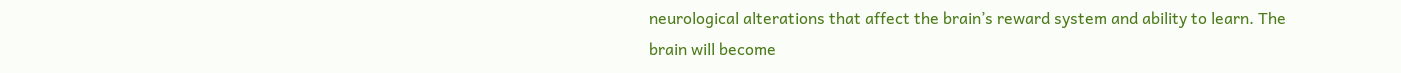neurological alterations that affect the brain’s reward system and ability to learn. The brain will become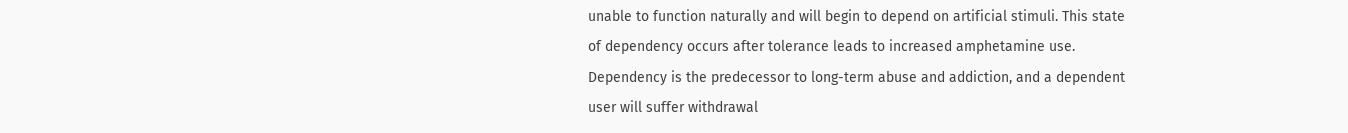unable to function naturally and will begin to depend on artificial stimuli. This state of dependency occurs after tolerance leads to increased amphetamine use. Dependency is the predecessor to long-term abuse and addiction, and a dependent user will suffer withdrawal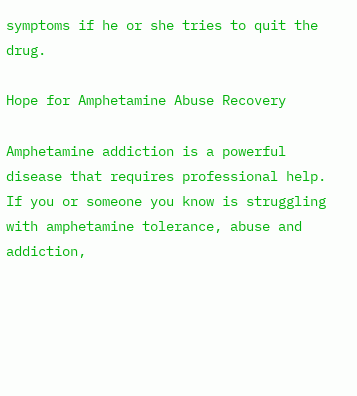symptoms if he or she tries to quit the drug.

Hope for Amphetamine Abuse Recovery

Amphetamine addiction is a powerful disease that requires professional help. If you or someone you know is struggling with amphetamine tolerance, abuse and addiction,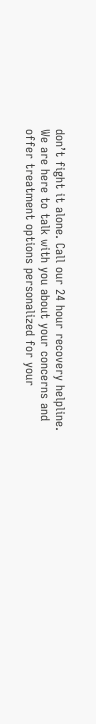don’t fight it alone. Call our 24 hour recovery helpline. We are here to talk with you about your concerns and offer treatment options personalized for your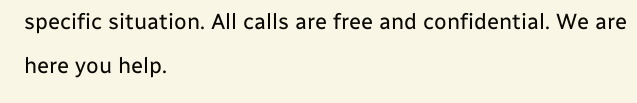specific situation. All calls are free and confidential. We are here you help.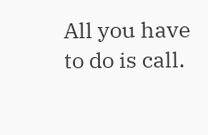All you have to do is call.